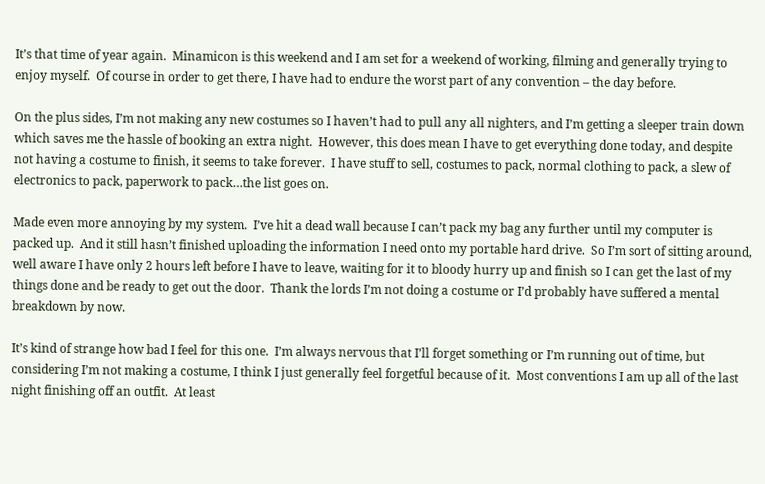It’s that time of year again.  Minamicon is this weekend and I am set for a weekend of working, filming and generally trying to enjoy myself.  Of course in order to get there, I have had to endure the worst part of any convention – the day before.

On the plus sides, I’m not making any new costumes so I haven’t had to pull any all nighters, and I’m getting a sleeper train down which saves me the hassle of booking an extra night.  However, this does mean I have to get everything done today, and despite not having a costume to finish, it seems to take forever.  I have stuff to sell, costumes to pack, normal clothing to pack, a slew of electronics to pack, paperwork to pack…the list goes on.

Made even more annoying by my system.  I’ve hit a dead wall because I can’t pack my bag any further until my computer is packed up.  And it still hasn’t finished uploading the information I need onto my portable hard drive.  So I’m sort of sitting around, well aware I have only 2 hours left before I have to leave, waiting for it to bloody hurry up and finish so I can get the last of my things done and be ready to get out the door.  Thank the lords I’m not doing a costume or I’d probably have suffered a mental breakdown by now.

It’s kind of strange how bad I feel for this one.  I’m always nervous that I’ll forget something or I’m running out of time, but considering I’m not making a costume, I think I just generally feel forgetful because of it.  Most conventions I am up all of the last night finishing off an outfit.  At least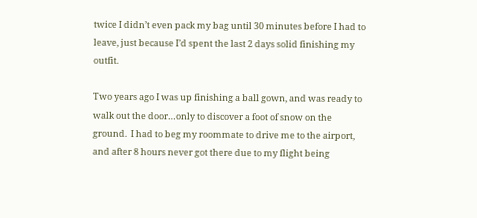twice I didn’t even pack my bag until 30 minutes before I had to leave, just because I’d spent the last 2 days solid finishing my outfit.

Two years ago I was up finishing a ball gown, and was ready to walk out the door…only to discover a foot of snow on the ground.  I had to beg my roommate to drive me to the airport, and after 8 hours never got there due to my flight being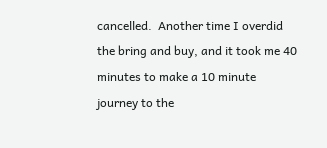cancelled.  Another time I overdid the bring and buy, and it took me 40 minutes to make a 10 minute journey to the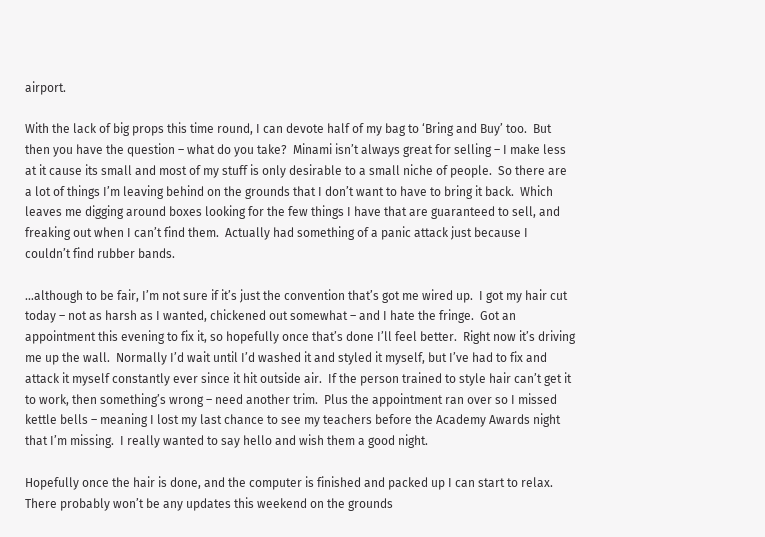airport.

With the lack of big props this time round, I can devote half of my bag to ‘Bring and Buy’ too.  But then you have the question – what do you take?  Minami isn’t always great for selling – I make less at it cause its small and most of my stuff is only desirable to a small niche of people.  So there are a lot of things I’m leaving behind on the grounds that I don’t want to have to bring it back.  Which leaves me digging around boxes looking for the few things I have that are guaranteed to sell, and freaking out when I can’t find them.  Actually had something of a panic attack just because I couldn’t find rubber bands.

…although to be fair, I’m not sure if it’s just the convention that’s got me wired up.  I got my hair cut today – not as harsh as I wanted, chickened out somewhat – and I hate the fringe.  Got an appointment this evening to fix it, so hopefully once that’s done I’ll feel better.  Right now it’s driving me up the wall.  Normally I’d wait until I’d washed it and styled it myself, but I’ve had to fix and attack it myself constantly ever since it hit outside air.  If the person trained to style hair can’t get it to work, then something’s wrong – need another trim.  Plus the appointment ran over so I missed kettle bells – meaning I lost my last chance to see my teachers before the Academy Awards night that I’m missing.  I really wanted to say hello and wish them a good night.

Hopefully once the hair is done, and the computer is finished and packed up I can start to relax.  There probably won’t be any updates this weekend on the grounds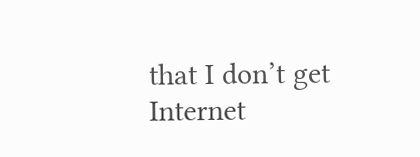that I don’t get Internet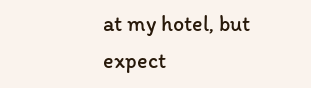at my hotel, but expect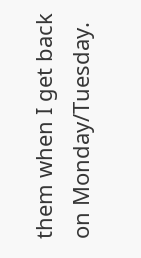them when I get back on Monday/Tuesday.